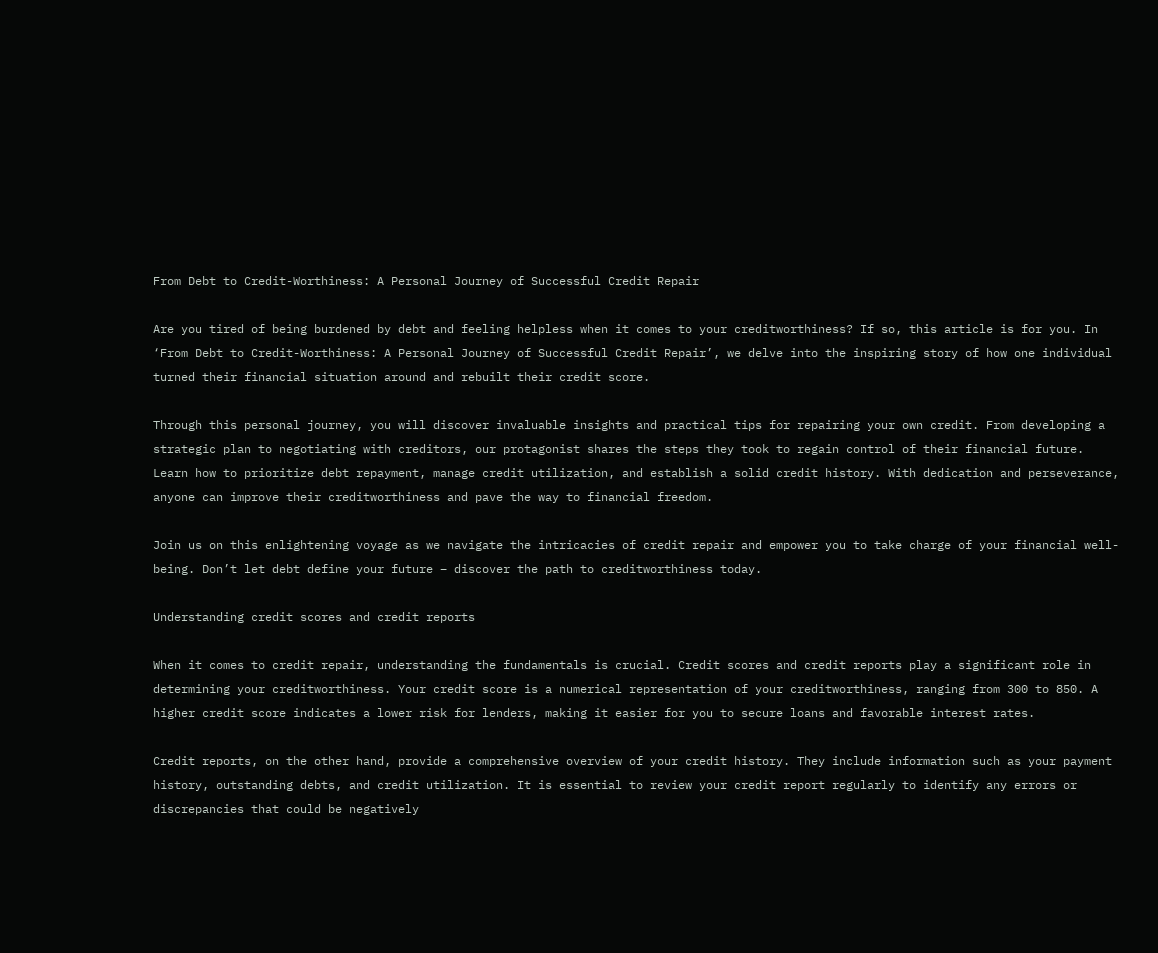From Debt to Credit-Worthiness: A Personal Journey of Successful Credit Repair

Are you tired of being burdened by debt and feeling helpless when it comes to your creditworthiness? If so, this article is for you. In ‘From Debt to Credit-Worthiness: A Personal Journey of Successful Credit Repair’, we delve into the inspiring story of how one individual turned their financial situation around and rebuilt their credit score.

Through this personal journey, you will discover invaluable insights and practical tips for repairing your own credit. From developing a strategic plan to negotiating with creditors, our protagonist shares the steps they took to regain control of their financial future. Learn how to prioritize debt repayment, manage credit utilization, and establish a solid credit history. With dedication and perseverance, anyone can improve their creditworthiness and pave the way to financial freedom.

Join us on this enlightening voyage as we navigate the intricacies of credit repair and empower you to take charge of your financial well-being. Don’t let debt define your future – discover the path to creditworthiness today.

Understanding credit scores and credit reports

When it comes to credit repair, understanding the fundamentals is crucial. Credit scores and credit reports play a significant role in determining your creditworthiness. Your credit score is a numerical representation of your creditworthiness, ranging from 300 to 850. A higher credit score indicates a lower risk for lenders, making it easier for you to secure loans and favorable interest rates.

Credit reports, on the other hand, provide a comprehensive overview of your credit history. They include information such as your payment history, outstanding debts, and credit utilization. It is essential to review your credit report regularly to identify any errors or discrepancies that could be negatively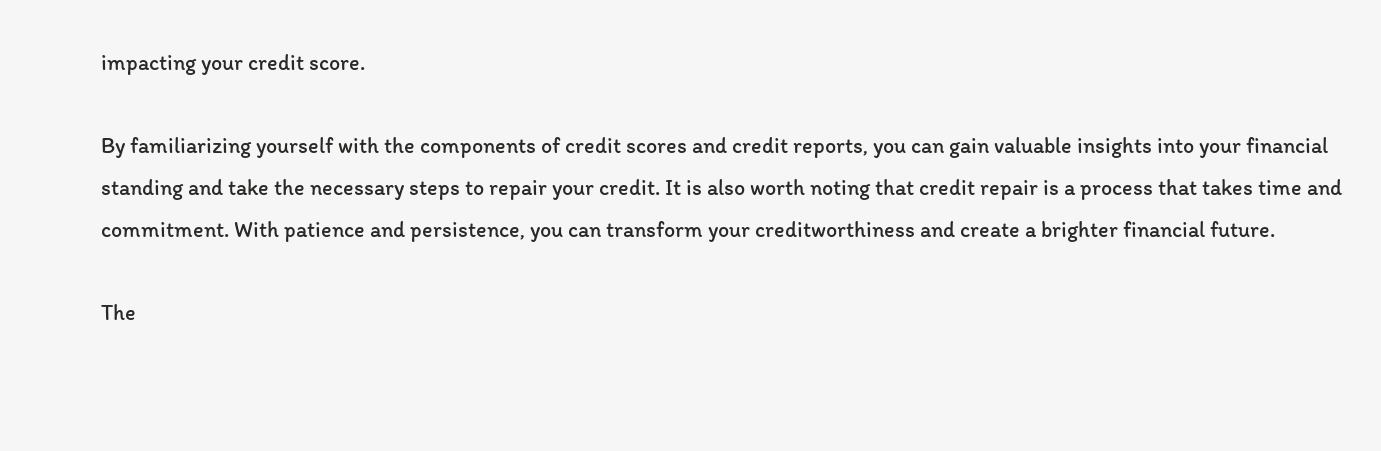impacting your credit score.

By familiarizing yourself with the components of credit scores and credit reports, you can gain valuable insights into your financial standing and take the necessary steps to repair your credit. It is also worth noting that credit repair is a process that takes time and commitment. With patience and persistence, you can transform your creditworthiness and create a brighter financial future.

The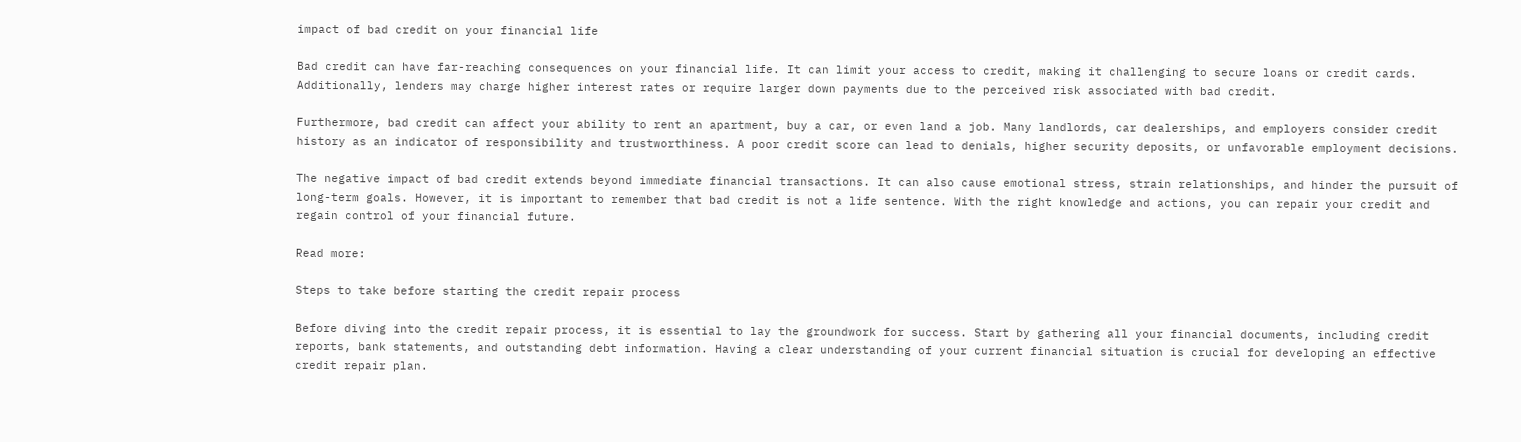impact of bad credit on your financial life

Bad credit can have far-reaching consequences on your financial life. It can limit your access to credit, making it challenging to secure loans or credit cards. Additionally, lenders may charge higher interest rates or require larger down payments due to the perceived risk associated with bad credit.

Furthermore, bad credit can affect your ability to rent an apartment, buy a car, or even land a job. Many landlords, car dealerships, and employers consider credit history as an indicator of responsibility and trustworthiness. A poor credit score can lead to denials, higher security deposits, or unfavorable employment decisions.

The negative impact of bad credit extends beyond immediate financial transactions. It can also cause emotional stress, strain relationships, and hinder the pursuit of long-term goals. However, it is important to remember that bad credit is not a life sentence. With the right knowledge and actions, you can repair your credit and regain control of your financial future.

Read more:

Steps to take before starting the credit repair process

Before diving into the credit repair process, it is essential to lay the groundwork for success. Start by gathering all your financial documents, including credit reports, bank statements, and outstanding debt information. Having a clear understanding of your current financial situation is crucial for developing an effective credit repair plan.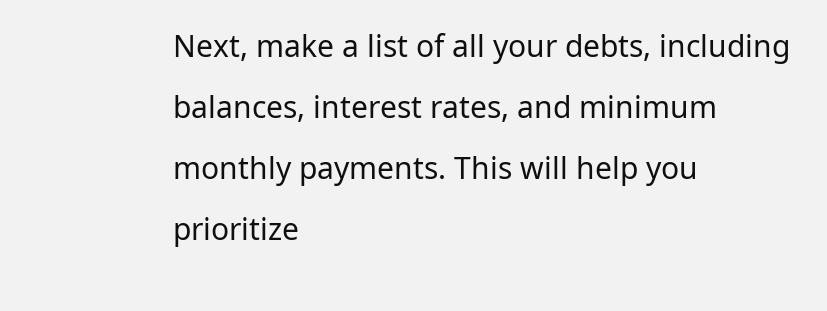Next, make a list of all your debts, including balances, interest rates, and minimum monthly payments. This will help you prioritize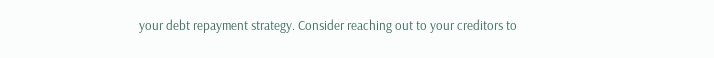your debt repayment strategy. Consider reaching out to your creditors to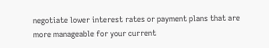negotiate lower interest rates or payment plans that are more manageable for your current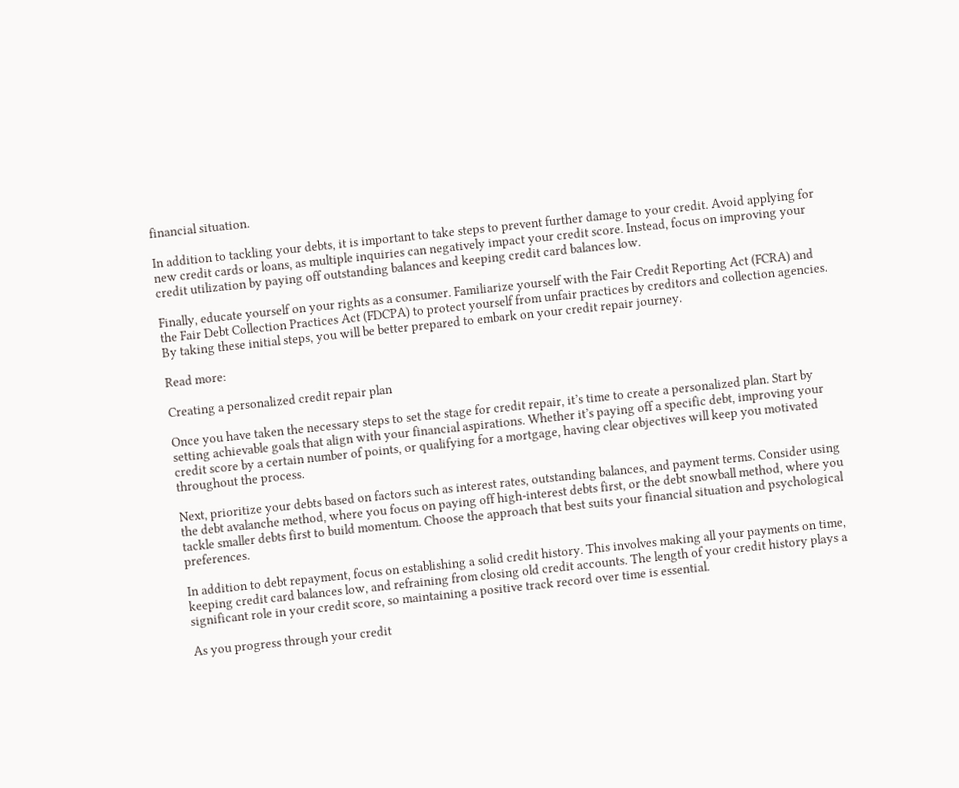financial situation.

In addition to tackling your debts, it is important to take steps to prevent further damage to your credit. Avoid applying for new credit cards or loans, as multiple inquiries can negatively impact your credit score. Instead, focus on improving your credit utilization by paying off outstanding balances and keeping credit card balances low.

Finally, educate yourself on your rights as a consumer. Familiarize yourself with the Fair Credit Reporting Act (FCRA) and the Fair Debt Collection Practices Act (FDCPA) to protect yourself from unfair practices by creditors and collection agencies. By taking these initial steps, you will be better prepared to embark on your credit repair journey.

Read more:

Creating a personalized credit repair plan

Once you have taken the necessary steps to set the stage for credit repair, it’s time to create a personalized plan. Start by setting achievable goals that align with your financial aspirations. Whether it’s paying off a specific debt, improving your credit score by a certain number of points, or qualifying for a mortgage, having clear objectives will keep you motivated throughout the process.

Next, prioritize your debts based on factors such as interest rates, outstanding balances, and payment terms. Consider using the debt avalanche method, where you focus on paying off high-interest debts first, or the debt snowball method, where you tackle smaller debts first to build momentum. Choose the approach that best suits your financial situation and psychological preferences.

In addition to debt repayment, focus on establishing a solid credit history. This involves making all your payments on time, keeping credit card balances low, and refraining from closing old credit accounts. The length of your credit history plays a significant role in your credit score, so maintaining a positive track record over time is essential.

As you progress through your credit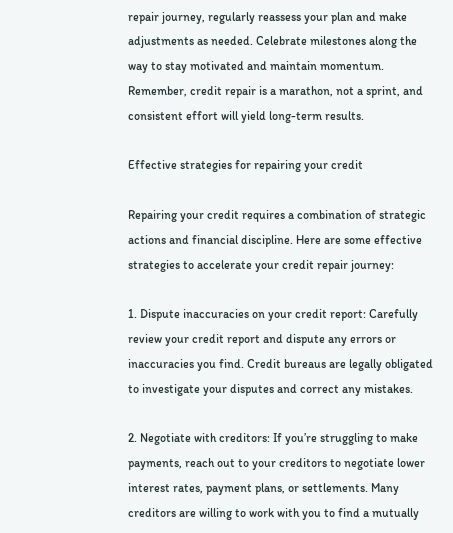repair journey, regularly reassess your plan and make adjustments as needed. Celebrate milestones along the way to stay motivated and maintain momentum. Remember, credit repair is a marathon, not a sprint, and consistent effort will yield long-term results.

Effective strategies for repairing your credit

Repairing your credit requires a combination of strategic actions and financial discipline. Here are some effective strategies to accelerate your credit repair journey:

1. Dispute inaccuracies on your credit report: Carefully review your credit report and dispute any errors or inaccuracies you find. Credit bureaus are legally obligated to investigate your disputes and correct any mistakes.

2. Negotiate with creditors: If you’re struggling to make payments, reach out to your creditors to negotiate lower interest rates, payment plans, or settlements. Many creditors are willing to work with you to find a mutually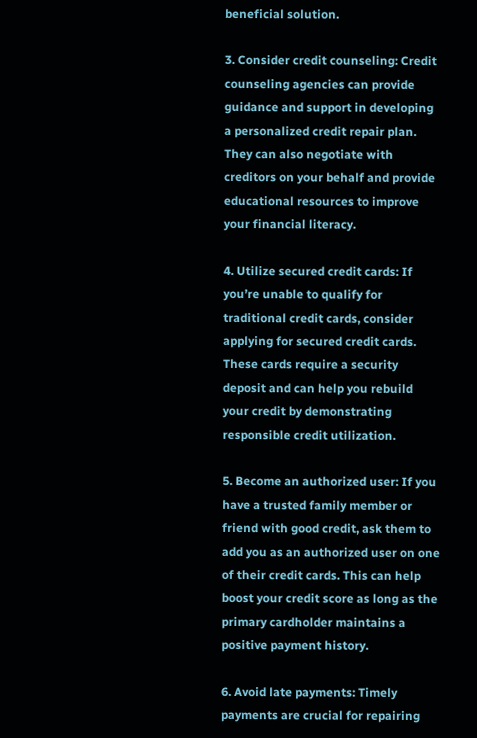beneficial solution.

3. Consider credit counseling: Credit counseling agencies can provide guidance and support in developing a personalized credit repair plan. They can also negotiate with creditors on your behalf and provide educational resources to improve your financial literacy.

4. Utilize secured credit cards: If you’re unable to qualify for traditional credit cards, consider applying for secured credit cards. These cards require a security deposit and can help you rebuild your credit by demonstrating responsible credit utilization.

5. Become an authorized user: If you have a trusted family member or friend with good credit, ask them to add you as an authorized user on one of their credit cards. This can help boost your credit score as long as the primary cardholder maintains a positive payment history.

6. Avoid late payments: Timely payments are crucial for repairing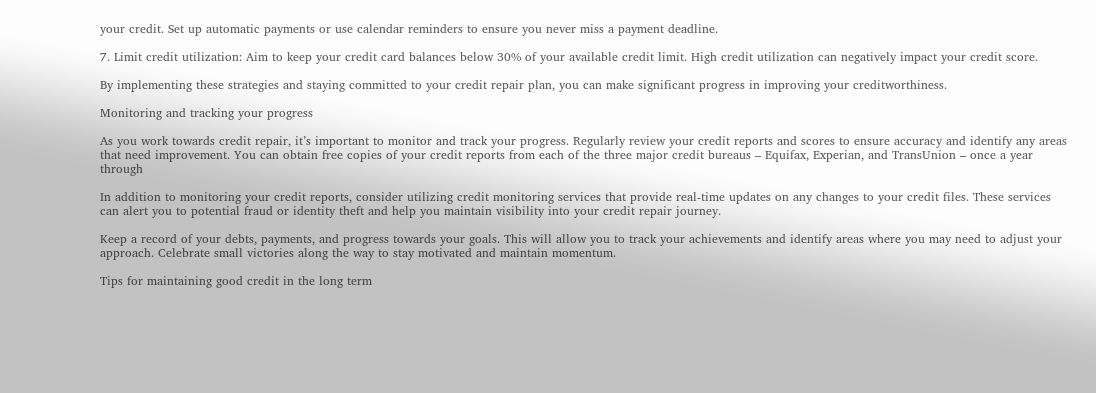your credit. Set up automatic payments or use calendar reminders to ensure you never miss a payment deadline.

7. Limit credit utilization: Aim to keep your credit card balances below 30% of your available credit limit. High credit utilization can negatively impact your credit score.

By implementing these strategies and staying committed to your credit repair plan, you can make significant progress in improving your creditworthiness.

Monitoring and tracking your progress

As you work towards credit repair, it’s important to monitor and track your progress. Regularly review your credit reports and scores to ensure accuracy and identify any areas that need improvement. You can obtain free copies of your credit reports from each of the three major credit bureaus – Equifax, Experian, and TransUnion – once a year through

In addition to monitoring your credit reports, consider utilizing credit monitoring services that provide real-time updates on any changes to your credit files. These services can alert you to potential fraud or identity theft and help you maintain visibility into your credit repair journey.

Keep a record of your debts, payments, and progress towards your goals. This will allow you to track your achievements and identify areas where you may need to adjust your approach. Celebrate small victories along the way to stay motivated and maintain momentum.

Tips for maintaining good credit in the long term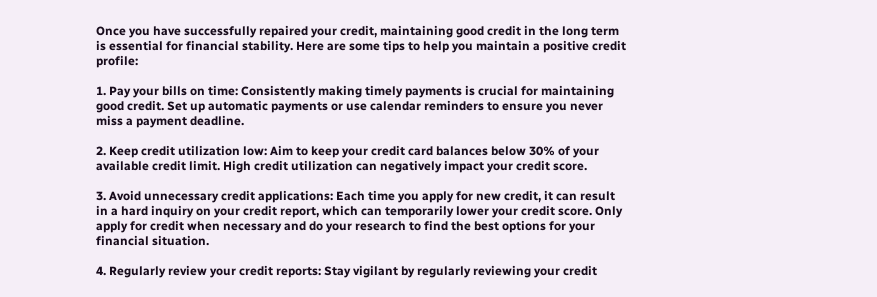Once you have successfully repaired your credit, maintaining good credit in the long term is essential for financial stability. Here are some tips to help you maintain a positive credit profile:

1. Pay your bills on time: Consistently making timely payments is crucial for maintaining good credit. Set up automatic payments or use calendar reminders to ensure you never miss a payment deadline.

2. Keep credit utilization low: Aim to keep your credit card balances below 30% of your available credit limit. High credit utilization can negatively impact your credit score.

3. Avoid unnecessary credit applications: Each time you apply for new credit, it can result in a hard inquiry on your credit report, which can temporarily lower your credit score. Only apply for credit when necessary and do your research to find the best options for your financial situation.

4. Regularly review your credit reports: Stay vigilant by regularly reviewing your credit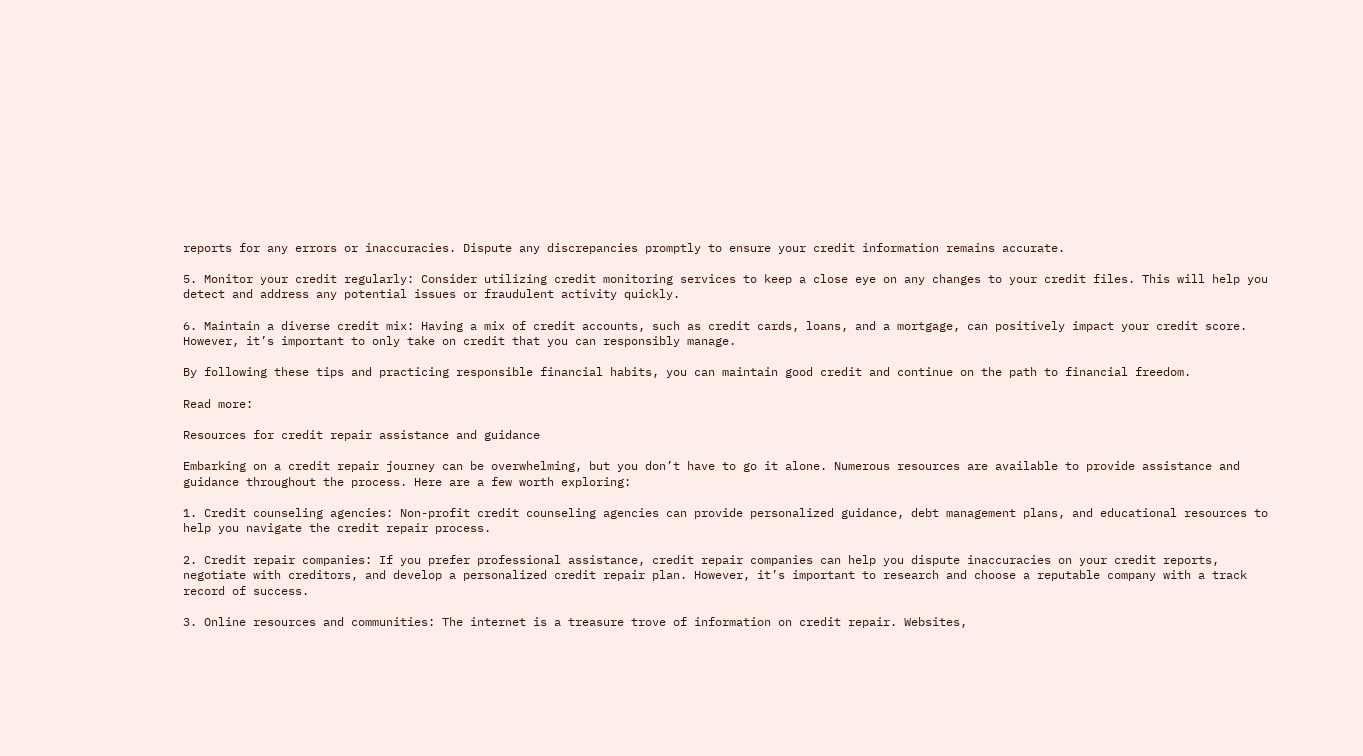reports for any errors or inaccuracies. Dispute any discrepancies promptly to ensure your credit information remains accurate.

5. Monitor your credit regularly: Consider utilizing credit monitoring services to keep a close eye on any changes to your credit files. This will help you detect and address any potential issues or fraudulent activity quickly.

6. Maintain a diverse credit mix: Having a mix of credit accounts, such as credit cards, loans, and a mortgage, can positively impact your credit score. However, it’s important to only take on credit that you can responsibly manage.

By following these tips and practicing responsible financial habits, you can maintain good credit and continue on the path to financial freedom.

Read more:

Resources for credit repair assistance and guidance

Embarking on a credit repair journey can be overwhelming, but you don’t have to go it alone. Numerous resources are available to provide assistance and guidance throughout the process. Here are a few worth exploring:

1. Credit counseling agencies: Non-profit credit counseling agencies can provide personalized guidance, debt management plans, and educational resources to help you navigate the credit repair process.

2. Credit repair companies: If you prefer professional assistance, credit repair companies can help you dispute inaccuracies on your credit reports, negotiate with creditors, and develop a personalized credit repair plan. However, it’s important to research and choose a reputable company with a track record of success.

3. Online resources and communities: The internet is a treasure trove of information on credit repair. Websites,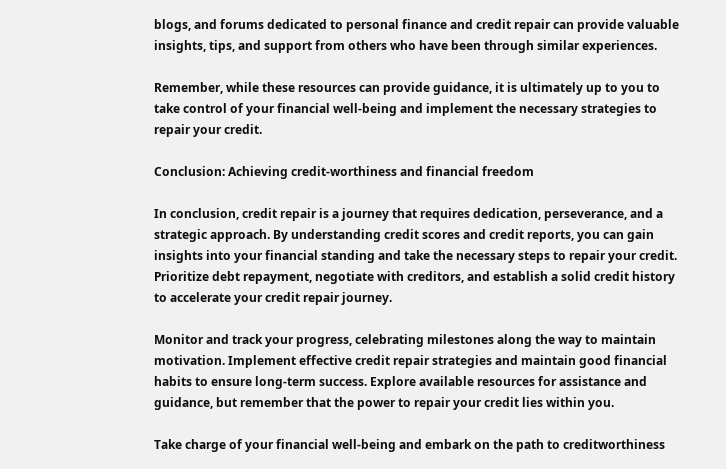blogs, and forums dedicated to personal finance and credit repair can provide valuable insights, tips, and support from others who have been through similar experiences.

Remember, while these resources can provide guidance, it is ultimately up to you to take control of your financial well-being and implement the necessary strategies to repair your credit.

Conclusion: Achieving credit-worthiness and financial freedom

In conclusion, credit repair is a journey that requires dedication, perseverance, and a strategic approach. By understanding credit scores and credit reports, you can gain insights into your financial standing and take the necessary steps to repair your credit. Prioritize debt repayment, negotiate with creditors, and establish a solid credit history to accelerate your credit repair journey.

Monitor and track your progress, celebrating milestones along the way to maintain motivation. Implement effective credit repair strategies and maintain good financial habits to ensure long-term success. Explore available resources for assistance and guidance, but remember that the power to repair your credit lies within you.

Take charge of your financial well-being and embark on the path to creditworthiness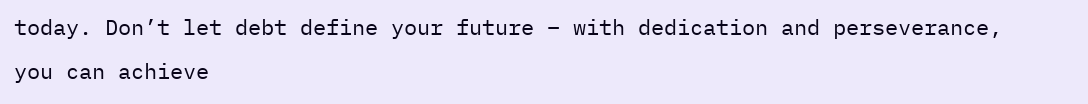today. Don’t let debt define your future – with dedication and perseverance, you can achieve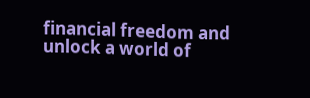financial freedom and unlock a world of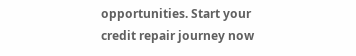opportunities. Start your credit repair journey now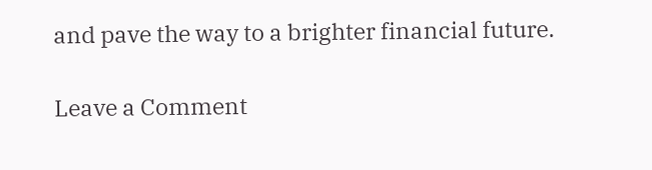and pave the way to a brighter financial future.

Leave a Comment